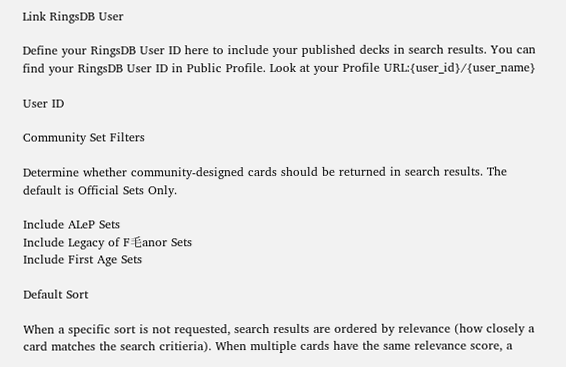Link RingsDB User

Define your RingsDB User ID here to include your published decks in search results. You can find your RingsDB User ID in Public Profile. Look at your Profile URL:{user_id}/{user_name}

User ID

Community Set Filters

Determine whether community-designed cards should be returned in search results. The default is Official Sets Only.

Include ALeP Sets
Include Legacy of F毛anor Sets
Include First Age Sets

Default Sort

When a specific sort is not requested, search results are ordered by relevance (how closely a card matches the search critieria). When multiple cards have the same relevance score, a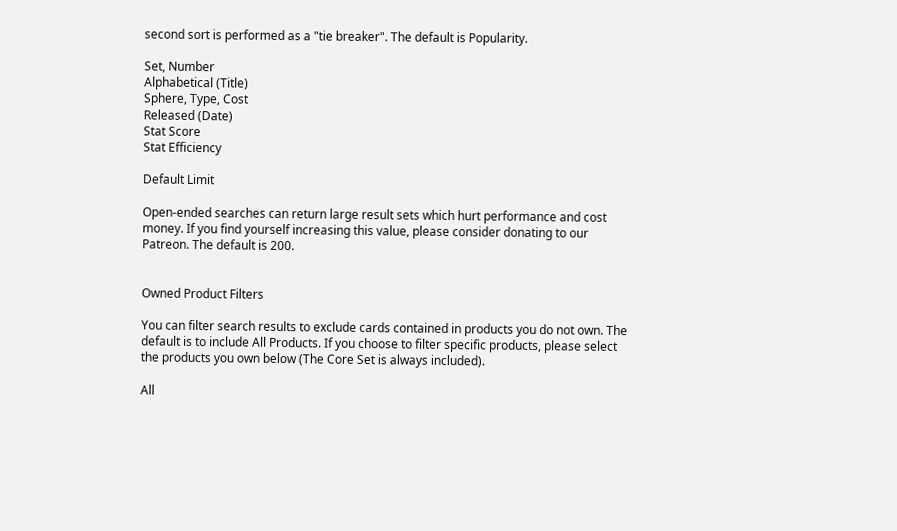second sort is performed as a "tie breaker". The default is Popularity.

Set, Number
Alphabetical (Title)
Sphere, Type, Cost
Released (Date)
Stat Score
Stat Efficiency

Default Limit

Open-ended searches can return large result sets which hurt performance and cost money. If you find yourself increasing this value, please consider donating to our Patreon. The default is 200.


Owned Product Filters

You can filter search results to exclude cards contained in products you do not own. The default is to include All Products. If you choose to filter specific products, please select the products you own below (The Core Set is always included).

All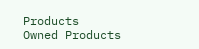Products
Owned Products